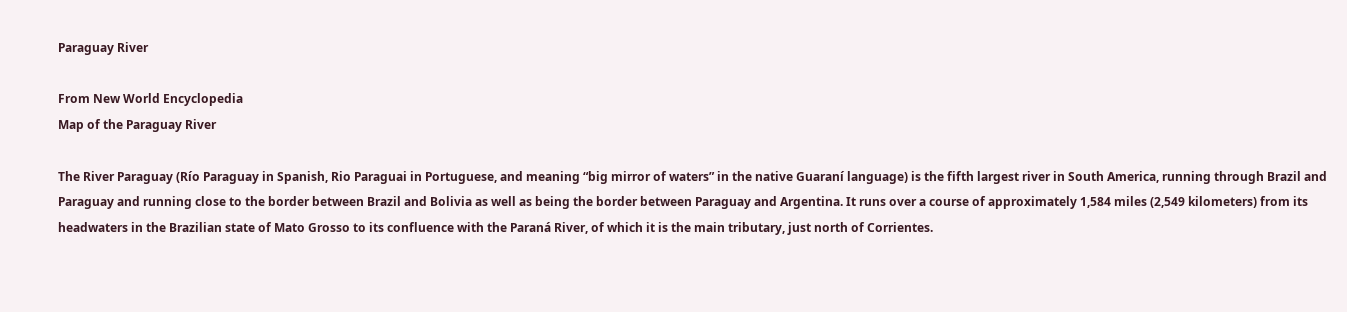Paraguay River

From New World Encyclopedia
Map of the Paraguay River

The River Paraguay (Río Paraguay in Spanish, Rio Paraguai in Portuguese, and meaning “big mirror of waters” in the native Guaraní language) is the fifth largest river in South America, running through Brazil and Paraguay and running close to the border between Brazil and Bolivia as well as being the border between Paraguay and Argentina. It runs over a course of approximately 1,584 miles (2,549 kilometers) from its headwaters in the Brazilian state of Mato Grosso to its confluence with the Paraná River, of which it is the main tributary, just north of Corrientes.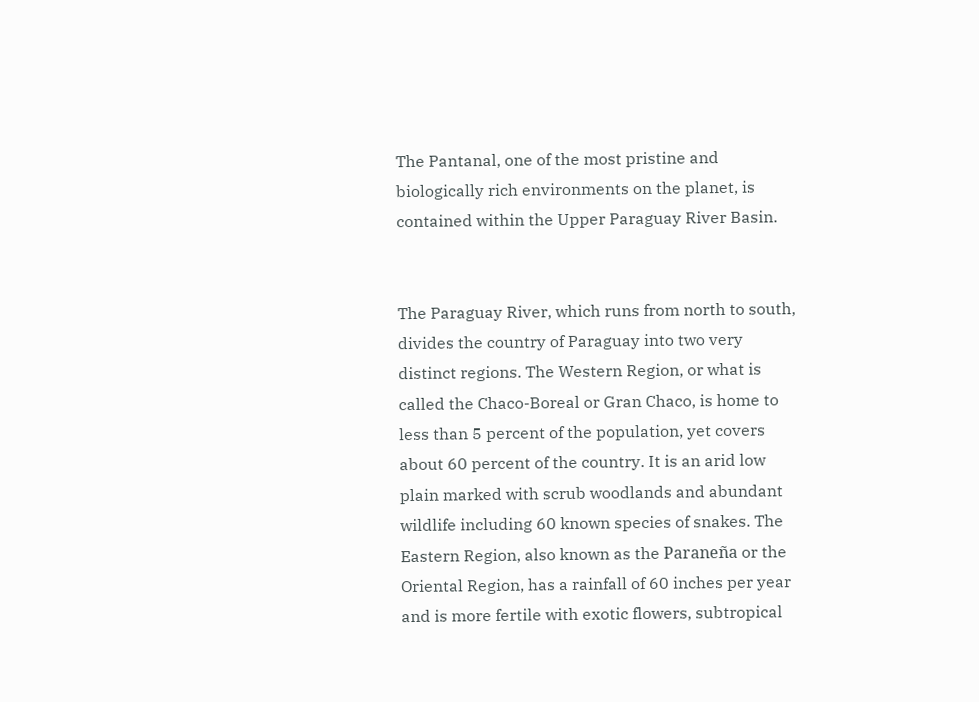The Pantanal, one of the most pristine and biologically rich environments on the planet, is contained within the Upper Paraguay River Basin.


The Paraguay River, which runs from north to south, divides the country of Paraguay into two very distinct regions. The Western Region, or what is called the Chaco-Boreal or Gran Chaco, is home to less than 5 percent of the population, yet covers about 60 percent of the country. It is an arid low plain marked with scrub woodlands and abundant wildlife including 60 known species of snakes. The Eastern Region, also known as the Paraneña or the Oriental Region, has a rainfall of 60 inches per year and is more fertile with exotic flowers, subtropical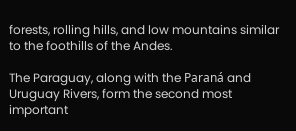forests, rolling hills, and low mountains similar to the foothills of the Andes.

The Paraguay, along with the Paraná and Uruguay Rivers, form the second most important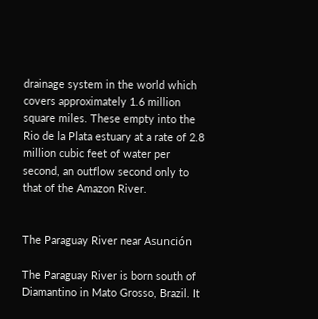drainage system in the world which covers approximately 1.6 million square miles. These empty into the Rio de la Plata estuary at a rate of 2.8 million cubic feet of water per second, an outflow second only to that of the Amazon River.


The Paraguay River near Asunción

The Paraguay River is born south of Diamantino in Mato Grosso, Brazil. It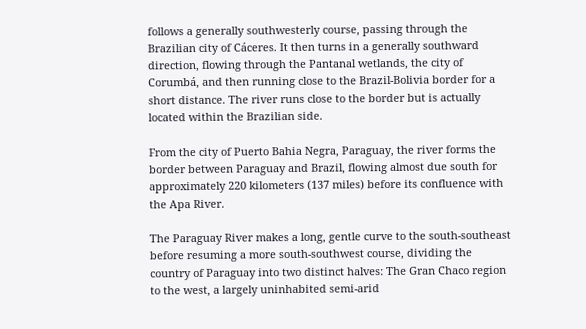follows a generally southwesterly course, passing through the Brazilian city of Cáceres. It then turns in a generally southward direction, flowing through the Pantanal wetlands, the city of Corumbá, and then running close to the Brazil-Bolivia border for a short distance. The river runs close to the border but is actually located within the Brazilian side.

From the city of Puerto Bahia Negra, Paraguay, the river forms the border between Paraguay and Brazil, flowing almost due south for approximately 220 kilometers (137 miles) before its confluence with the Apa River.

The Paraguay River makes a long, gentle curve to the south-southeast before resuming a more south-southwest course, dividing the country of Paraguay into two distinct halves: The Gran Chaco region to the west, a largely uninhabited semi-arid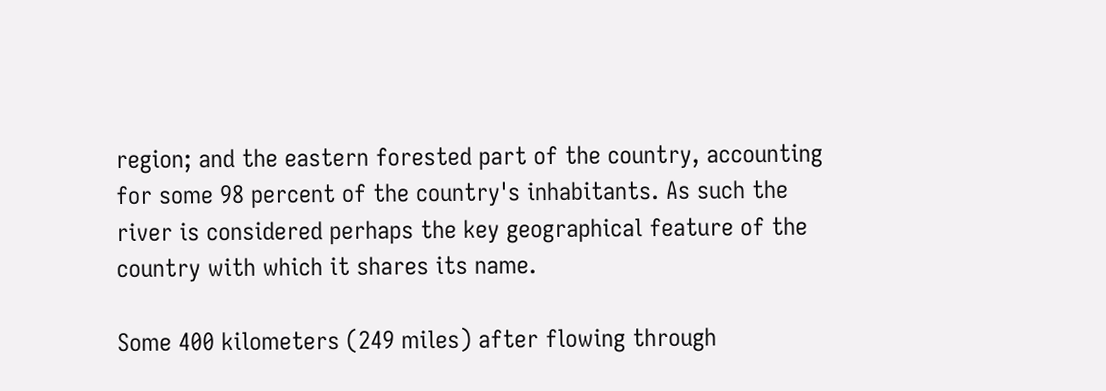region; and the eastern forested part of the country, accounting for some 98 percent of the country's inhabitants. As such the river is considered perhaps the key geographical feature of the country with which it shares its name.

Some 400 kilometers (249 miles) after flowing through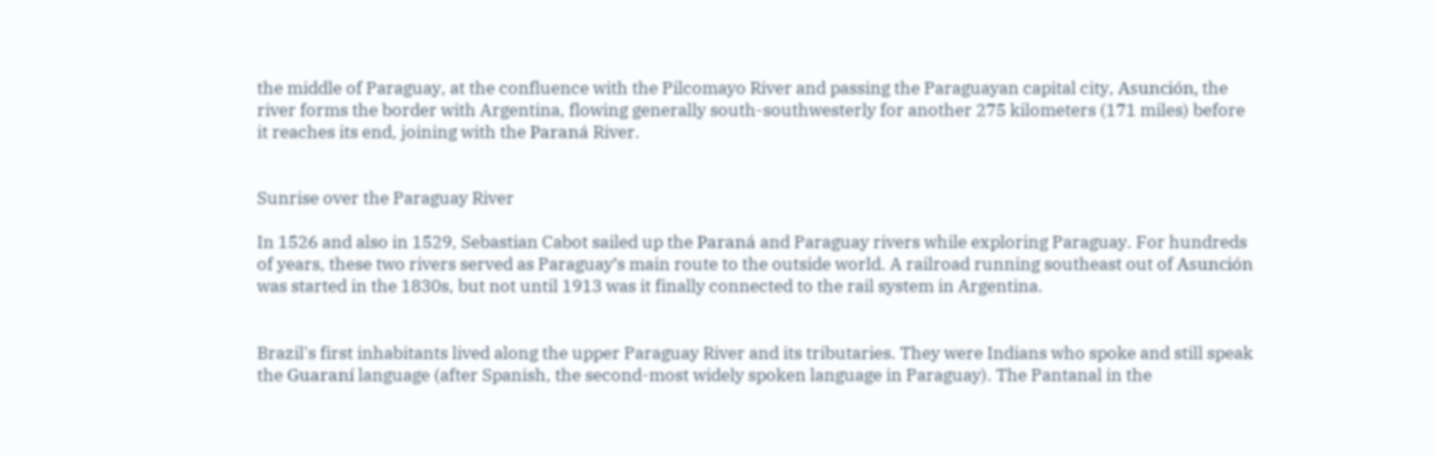the middle of Paraguay, at the confluence with the Pilcomayo River and passing the Paraguayan capital city, Asunción, the river forms the border with Argentina, flowing generally south-southwesterly for another 275 kilometers (171 miles) before it reaches its end, joining with the Paraná River.


Sunrise over the Paraguay River

In 1526 and also in 1529, Sebastian Cabot sailed up the Paraná and Paraguay rivers while exploring Paraguay. For hundreds of years, these two rivers served as Paraguay’s main route to the outside world. A railroad running southeast out of Asunción was started in the 1830s, but not until 1913 was it finally connected to the rail system in Argentina.


Brazil's first inhabitants lived along the upper Paraguay River and its tributaries. They were Indians who spoke and still speak the Guaraní language (after Spanish, the second-most widely spoken language in Paraguay). The Pantanal in the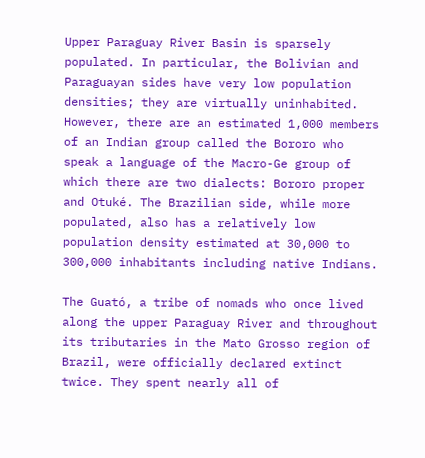Upper Paraguay River Basin is sparsely populated. In particular, the Bolivian and Paraguayan sides have very low population densities; they are virtually uninhabited. However, there are an estimated 1,000 members of an Indian group called the Bororo who speak a language of the Macro-Ge group of which there are two dialects: Bororo proper and Otuké. The Brazilian side, while more populated, also has a relatively low population density estimated at 30,000 to 300,000 inhabitants including native Indians.

The Guató, a tribe of nomads who once lived along the upper Paraguay River and throughout its tributaries in the Mato Grosso region of Brazil, were officially declared extinct twice. They spent nearly all of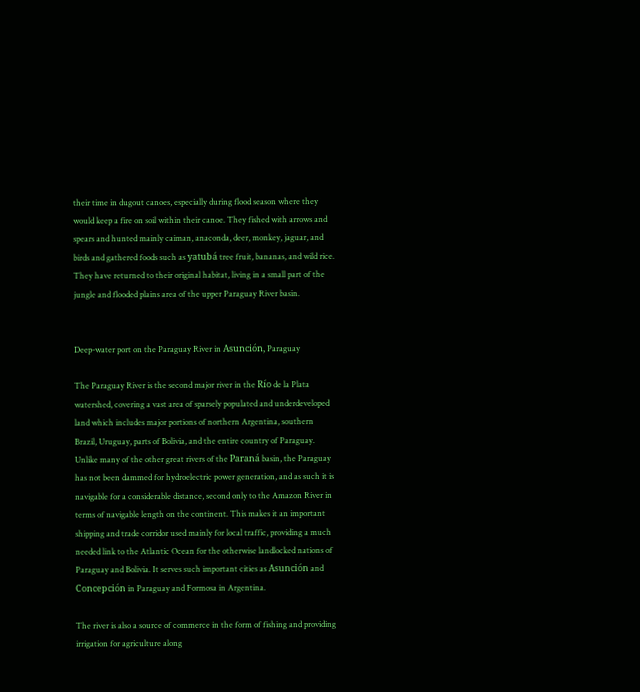their time in dugout canoes, especially during flood season where they would keep a fire on soil within their canoe. They fished with arrows and spears and hunted mainly caiman, anaconda, deer, monkey, jaguar, and birds and gathered foods such as yatubá tree fruit, bananas, and wild rice. They have returned to their original habitat, living in a small part of the jungle and flooded plains area of the upper Paraguay River basin.


Deep-water port on the Paraguay River in Asunción, Paraguay

The Paraguay River is the second major river in the Río de la Plata watershed, covering a vast area of sparsely populated and underdeveloped land which includes major portions of northern Argentina, southern Brazil, Uruguay, parts of Bolivia, and the entire country of Paraguay. Unlike many of the other great rivers of the Paraná basin, the Paraguay has not been dammed for hydroelectric power generation, and as such it is navigable for a considerable distance, second only to the Amazon River in terms of navigable length on the continent. This makes it an important shipping and trade corridor used mainly for local traffic, providing a much needed link to the Atlantic Ocean for the otherwise landlocked nations of Paraguay and Bolivia. It serves such important cities as Asunción and Concepción in Paraguay and Formosa in Argentina.

The river is also a source of commerce in the form of fishing and providing irrigation for agriculture along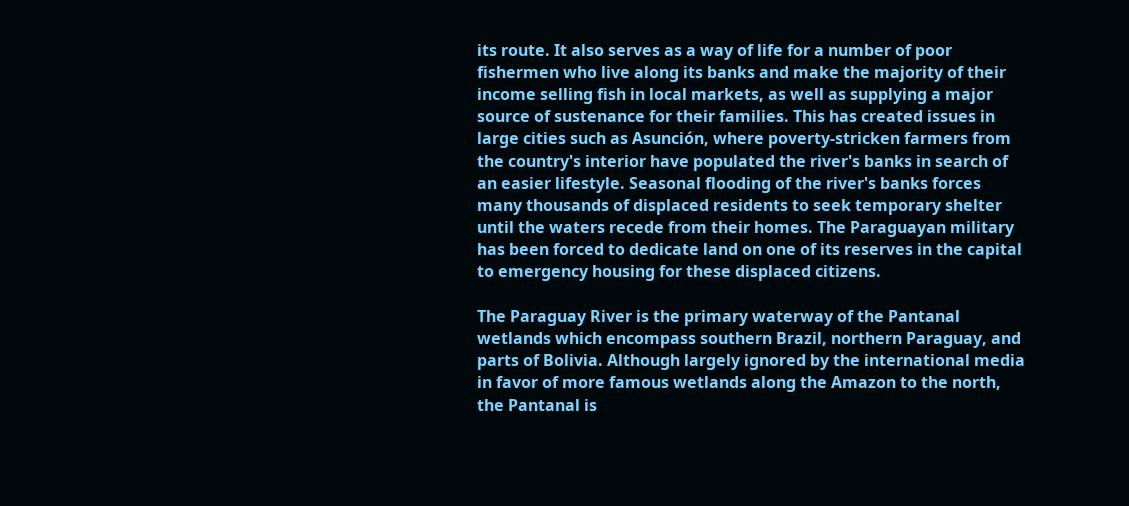its route. It also serves as a way of life for a number of poor fishermen who live along its banks and make the majority of their income selling fish in local markets, as well as supplying a major source of sustenance for their families. This has created issues in large cities such as Asunción, where poverty-stricken farmers from the country's interior have populated the river's banks in search of an easier lifestyle. Seasonal flooding of the river's banks forces many thousands of displaced residents to seek temporary shelter until the waters recede from their homes. The Paraguayan military has been forced to dedicate land on one of its reserves in the capital to emergency housing for these displaced citizens.

The Paraguay River is the primary waterway of the Pantanal wetlands which encompass southern Brazil, northern Paraguay, and parts of Bolivia. Although largely ignored by the international media in favor of more famous wetlands along the Amazon to the north, the Pantanal is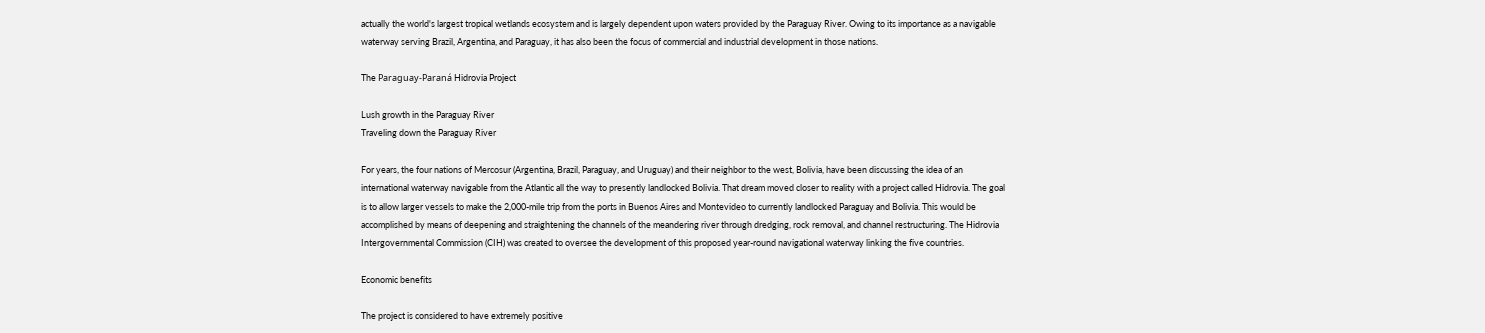actually the world's largest tropical wetlands ecosystem and is largely dependent upon waters provided by the Paraguay River. Owing to its importance as a navigable waterway serving Brazil, Argentina, and Paraguay, it has also been the focus of commercial and industrial development in those nations.

The Paraguay-Paraná Hidrovia Project

Lush growth in the Paraguay River
Traveling down the Paraguay River

For years, the four nations of Mercosur (Argentina, Brazil, Paraguay, and Uruguay) and their neighbor to the west, Bolivia, have been discussing the idea of an international waterway navigable from the Atlantic all the way to presently landlocked Bolivia. That dream moved closer to reality with a project called Hidrovia. The goal is to allow larger vessels to make the 2,000-mile trip from the ports in Buenos Aires and Montevideo to currently landlocked Paraguay and Bolivia. This would be accomplished by means of deepening and straightening the channels of the meandering river through dredging, rock removal, and channel restructuring. The Hidrovia Intergovernmental Commission (CIH) was created to oversee the development of this proposed year-round navigational waterway linking the five countries.

Economic benefits

The project is considered to have extremely positive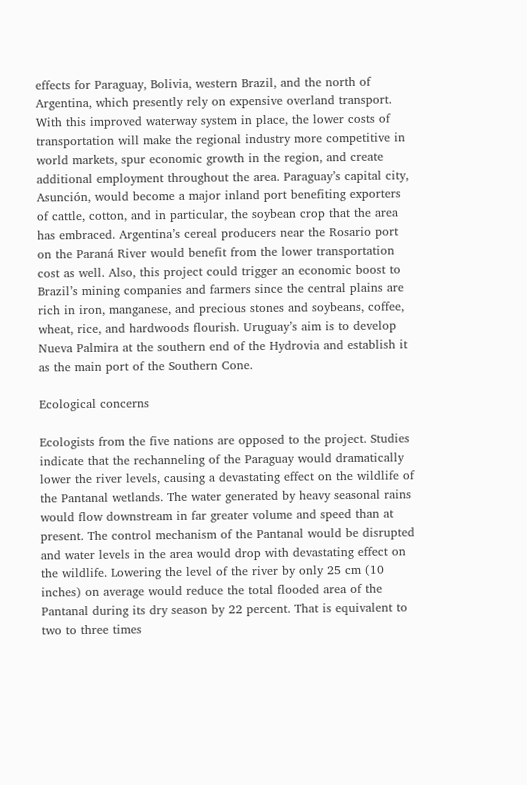effects for Paraguay, Bolivia, western Brazil, and the north of Argentina, which presently rely on expensive overland transport. With this improved waterway system in place, the lower costs of transportation will make the regional industry more competitive in world markets, spur economic growth in the region, and create additional employment throughout the area. Paraguay’s capital city, Asunción, would become a major inland port benefiting exporters of cattle, cotton, and in particular, the soybean crop that the area has embraced. Argentina’s cereal producers near the Rosario port on the Paraná River would benefit from the lower transportation cost as well. Also, this project could trigger an economic boost to Brazil’s mining companies and farmers since the central plains are rich in iron, manganese, and precious stones and soybeans, coffee, wheat, rice, and hardwoods flourish. Uruguay’s aim is to develop Nueva Palmira at the southern end of the Hydrovia and establish it as the main port of the Southern Cone.

Ecological concerns

Ecologists from the five nations are opposed to the project. Studies indicate that the rechanneling of the Paraguay would dramatically lower the river levels, causing a devastating effect on the wildlife of the Pantanal wetlands. The water generated by heavy seasonal rains would flow downstream in far greater volume and speed than at present. The control mechanism of the Pantanal would be disrupted and water levels in the area would drop with devastating effect on the wildlife. Lowering the level of the river by only 25 cm (10 inches) on average would reduce the total flooded area of the Pantanal during its dry season by 22 percent. That is equivalent to two to three times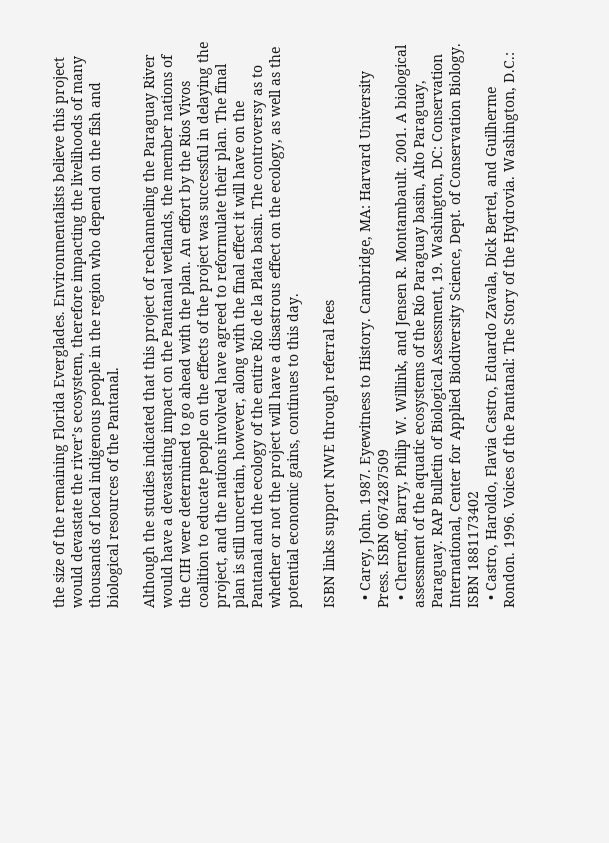the size of the remaining Florida Everglades. Environmentalists believe this project would devastate the river’s ecosystem, therefore impacting the livelihoods of many thousands of local indigenous people in the region who depend on the fish and biological resources of the Pantanal.

Although the studies indicated that this project of rechanneling the Paraguay River would have a devastating impact on the Pantanal wetlands, the member nations of the CIH were determined to go ahead with the plan. An effort by the Rios Vivos coalition to educate people on the effects of the project was successful in delaying the project, and the nations involved have agreed to reformulate their plan. The final plan is still uncertain, however, along with the final effect it will have on the Pantanal and the ecology of the entire Río de la Plata basin. The controversy as to whether or not the project will have a disastrous effect on the ecology, as well as the potential economic gains, continues to this day.

ISBN links support NWE through referral fees

  • Carey, John. 1987. Eyewitness to History. Cambridge, MA: Harvard University Press. ISBN 0674287509
  • Chernoff, Barry, Philip W. Willink, and Jensen R. Montambault. 2001. A biological assessment of the aquatic ecosystems of the Río Paraguay basin, Alto Paraguay, Paraguay. RAP Bulletin of Biological Assessment, 19. Washington, DC: Conservation International, Center for Applied Biodiversity Science, Dept. of Conservation Biology. ISBN 1881173402
  • Castro, Haroldo, Flavia Castro, Eduardo Zavala, Dick Bertel, and Guilherme Rondon. 1996. Voices of the Pantanal: The Story of the Hydrovia. Washington, D.C.: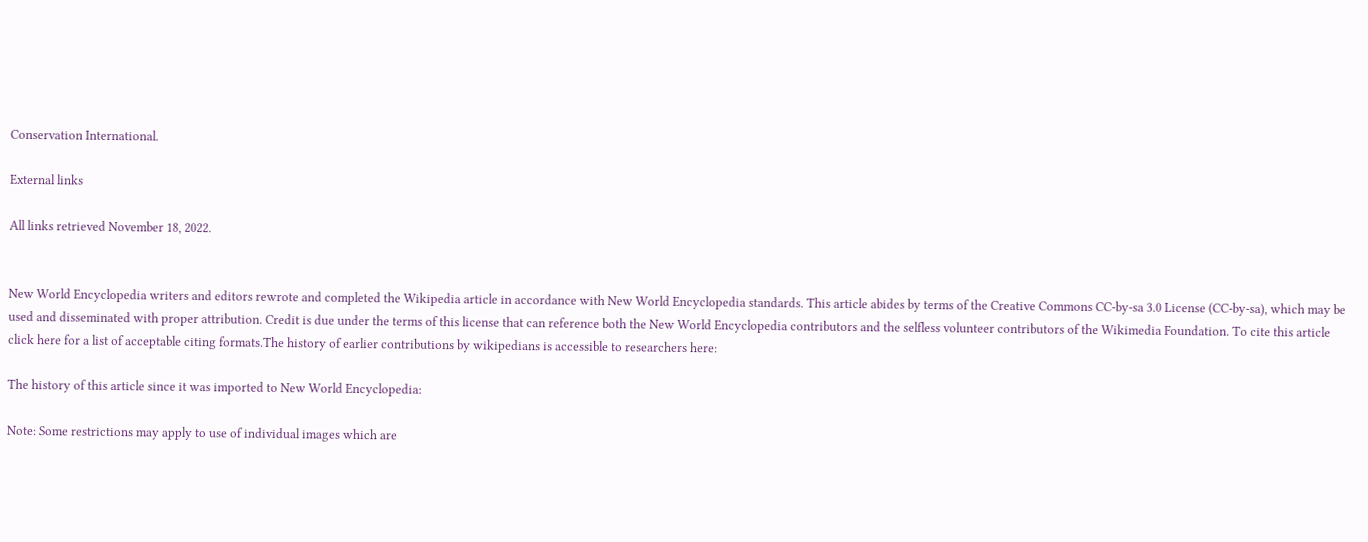Conservation International.

External links

All links retrieved November 18, 2022.


New World Encyclopedia writers and editors rewrote and completed the Wikipedia article in accordance with New World Encyclopedia standards. This article abides by terms of the Creative Commons CC-by-sa 3.0 License (CC-by-sa), which may be used and disseminated with proper attribution. Credit is due under the terms of this license that can reference both the New World Encyclopedia contributors and the selfless volunteer contributors of the Wikimedia Foundation. To cite this article click here for a list of acceptable citing formats.The history of earlier contributions by wikipedians is accessible to researchers here:

The history of this article since it was imported to New World Encyclopedia:

Note: Some restrictions may apply to use of individual images which are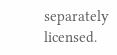separately licensed.